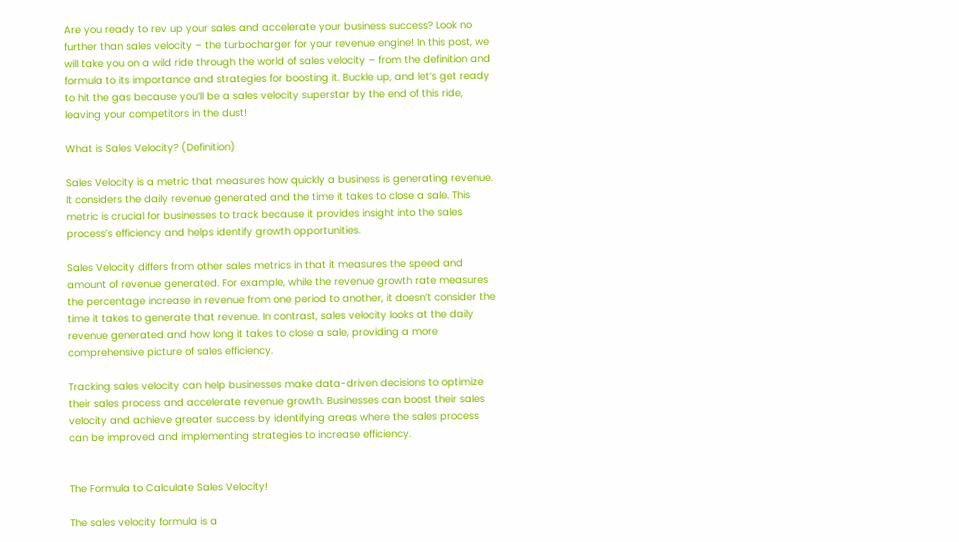Are you ready to rev up your sales and accelerate your business success? Look no further than sales velocity – the turbocharger for your revenue engine! In this post, we will take you on a wild ride through the world of sales velocity – from the definition and formula to its importance and strategies for boosting it. Buckle up, and let’s get ready to hit the gas because you’ll be a sales velocity superstar by the end of this ride, leaving your competitors in the dust!

What is Sales Velocity? (Definition)

Sales Velocity is a metric that measures how quickly a business is generating revenue. It considers the daily revenue generated and the time it takes to close a sale. This metric is crucial for businesses to track because it provides insight into the sales process’s efficiency and helps identify growth opportunities.

Sales Velocity differs from other sales metrics in that it measures the speed and amount of revenue generated. For example, while the revenue growth rate measures the percentage increase in revenue from one period to another, it doesn’t consider the time it takes to generate that revenue. In contrast, sales velocity looks at the daily revenue generated and how long it takes to close a sale, providing a more comprehensive picture of sales efficiency.

Tracking sales velocity can help businesses make data-driven decisions to optimize their sales process and accelerate revenue growth. Businesses can boost their sales velocity and achieve greater success by identifying areas where the sales process can be improved and implementing strategies to increase efficiency.


The Formula to Calculate Sales Velocity!

The sales velocity formula is a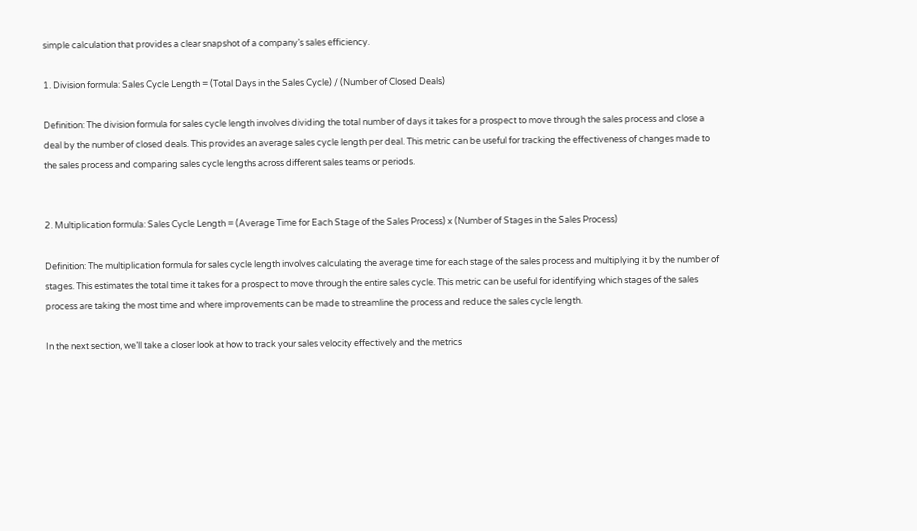simple calculation that provides a clear snapshot of a company’s sales efficiency.

1. Division formula: Sales Cycle Length = (Total Days in the Sales Cycle) / (Number of Closed Deals)

Definition: The division formula for sales cycle length involves dividing the total number of days it takes for a prospect to move through the sales process and close a deal by the number of closed deals. This provides an average sales cycle length per deal. This metric can be useful for tracking the effectiveness of changes made to the sales process and comparing sales cycle lengths across different sales teams or periods.


2. Multiplication formula: Sales Cycle Length = (Average Time for Each Stage of the Sales Process) x (Number of Stages in the Sales Process)

Definition: The multiplication formula for sales cycle length involves calculating the average time for each stage of the sales process and multiplying it by the number of stages. This estimates the total time it takes for a prospect to move through the entire sales cycle. This metric can be useful for identifying which stages of the sales process are taking the most time and where improvements can be made to streamline the process and reduce the sales cycle length.

In the next section, we’ll take a closer look at how to track your sales velocity effectively and the metrics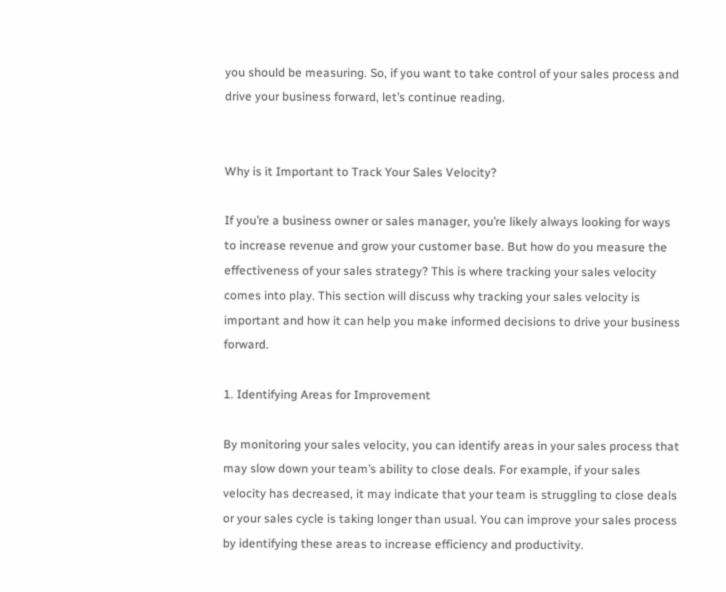you should be measuring. So, if you want to take control of your sales process and drive your business forward, let’s continue reading.


Why is it Important to Track Your Sales Velocity?

If you’re a business owner or sales manager, you’re likely always looking for ways to increase revenue and grow your customer base. But how do you measure the effectiveness of your sales strategy? This is where tracking your sales velocity comes into play. This section will discuss why tracking your sales velocity is important and how it can help you make informed decisions to drive your business forward.

1. Identifying Areas for Improvement

By monitoring your sales velocity, you can identify areas in your sales process that may slow down your team’s ability to close deals. For example, if your sales velocity has decreased, it may indicate that your team is struggling to close deals or your sales cycle is taking longer than usual. You can improve your sales process by identifying these areas to increase efficiency and productivity.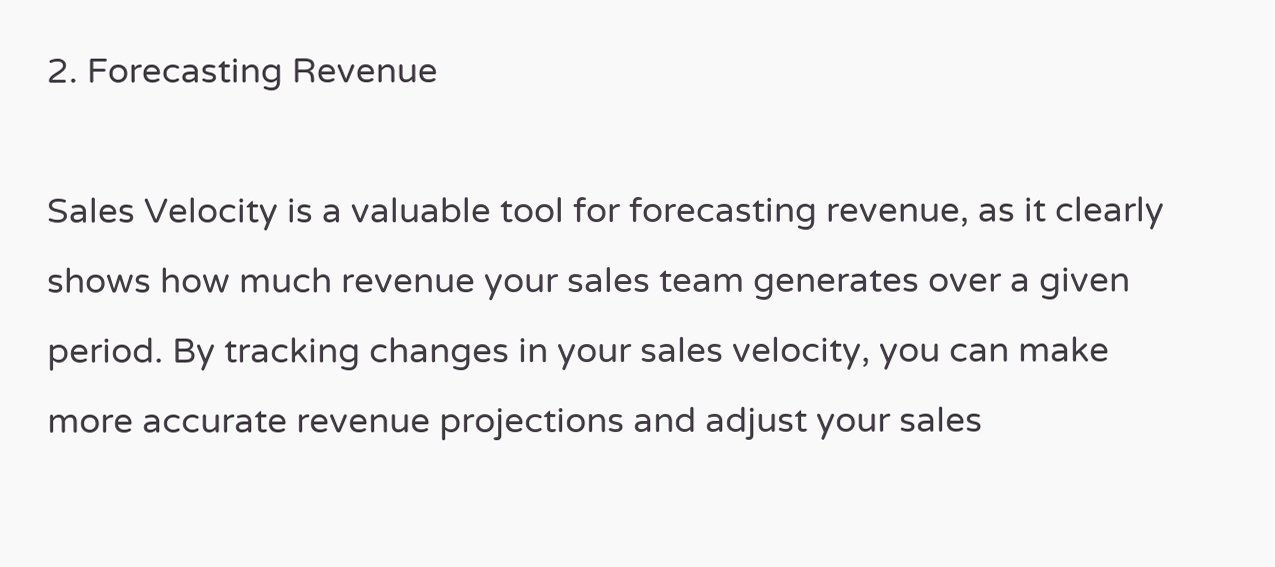2. Forecasting Revenue

Sales Velocity is a valuable tool for forecasting revenue, as it clearly shows how much revenue your sales team generates over a given period. By tracking changes in your sales velocity, you can make more accurate revenue projections and adjust your sales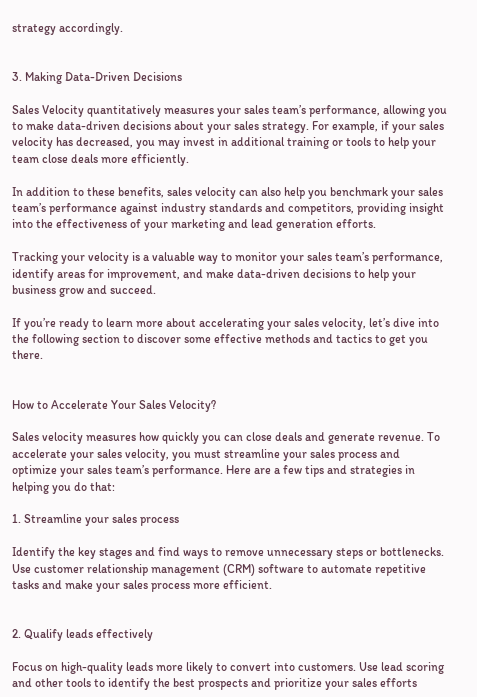strategy accordingly.


3. Making Data-Driven Decisions

Sales Velocity quantitatively measures your sales team’s performance, allowing you to make data-driven decisions about your sales strategy. For example, if your sales velocity has decreased, you may invest in additional training or tools to help your team close deals more efficiently.

In addition to these benefits, sales velocity can also help you benchmark your sales team’s performance against industry standards and competitors, providing insight into the effectiveness of your marketing and lead generation efforts.

Tracking your velocity is a valuable way to monitor your sales team’s performance, identify areas for improvement, and make data-driven decisions to help your business grow and succeed.

If you’re ready to learn more about accelerating your sales velocity, let’s dive into the following section to discover some effective methods and tactics to get you there.


How to Accelerate Your Sales Velocity?

Sales velocity measures how quickly you can close deals and generate revenue. To accelerate your sales velocity, you must streamline your sales process and optimize your sales team’s performance. Here are a few tips and strategies in helping you do that:

1. Streamline your sales process

Identify the key stages and find ways to remove unnecessary steps or bottlenecks. Use customer relationship management (CRM) software to automate repetitive tasks and make your sales process more efficient.


2. Qualify leads effectively

Focus on high-quality leads more likely to convert into customers. Use lead scoring and other tools to identify the best prospects and prioritize your sales efforts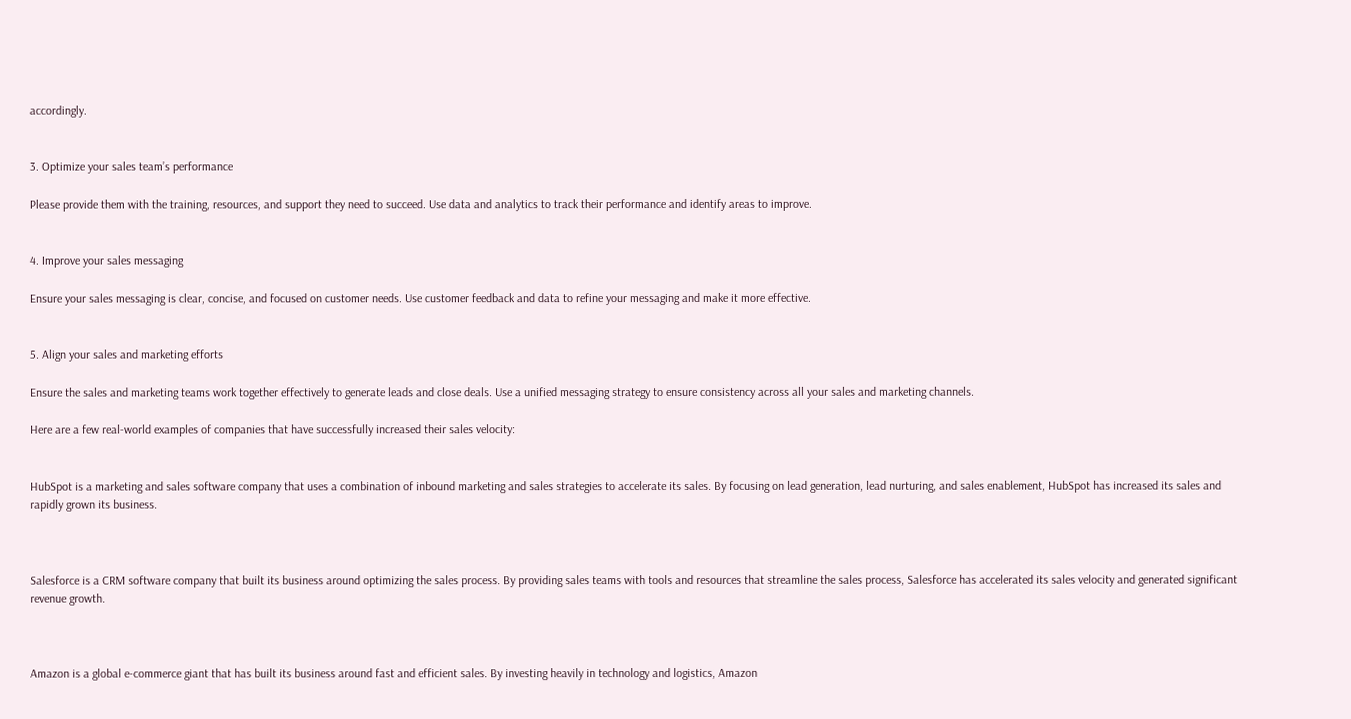accordingly.


3. Optimize your sales team’s performance

Please provide them with the training, resources, and support they need to succeed. Use data and analytics to track their performance and identify areas to improve.


4. Improve your sales messaging

Ensure your sales messaging is clear, concise, and focused on customer needs. Use customer feedback and data to refine your messaging and make it more effective.


5. Align your sales and marketing efforts

Ensure the sales and marketing teams work together effectively to generate leads and close deals. Use a unified messaging strategy to ensure consistency across all your sales and marketing channels.

Here are a few real-world examples of companies that have successfully increased their sales velocity:


HubSpot is a marketing and sales software company that uses a combination of inbound marketing and sales strategies to accelerate its sales. By focusing on lead generation, lead nurturing, and sales enablement, HubSpot has increased its sales and rapidly grown its business.



Salesforce is a CRM software company that built its business around optimizing the sales process. By providing sales teams with tools and resources that streamline the sales process, Salesforce has accelerated its sales velocity and generated significant revenue growth.



Amazon is a global e-commerce giant that has built its business around fast and efficient sales. By investing heavily in technology and logistics, Amazon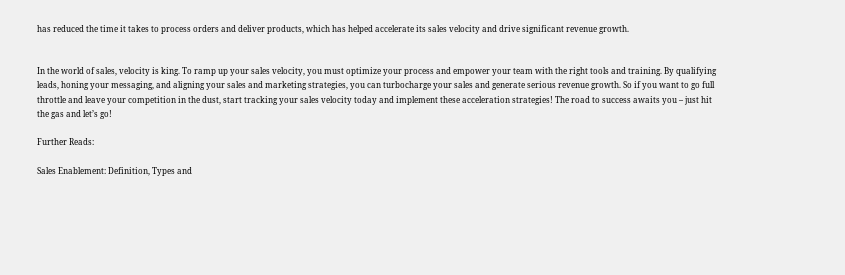has reduced the time it takes to process orders and deliver products, which has helped accelerate its sales velocity and drive significant revenue growth.


In the world of sales, velocity is king. To ramp up your sales velocity, you must optimize your process and empower your team with the right tools and training. By qualifying leads, honing your messaging, and aligning your sales and marketing strategies, you can turbocharge your sales and generate serious revenue growth. So if you want to go full throttle and leave your competition in the dust, start tracking your sales velocity today and implement these acceleration strategies! The road to success awaits you – just hit the gas and let’s go!

Further Reads:

Sales Enablement: Definition, Types and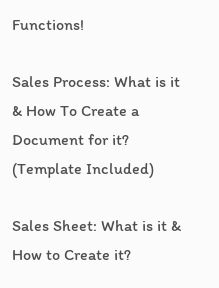Functions!

Sales Process: What is it & How To Create a Document for it? (Template Included)

Sales Sheet: What is it & How to Create it?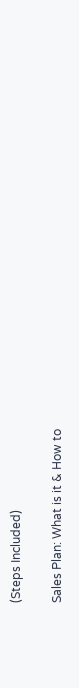(Steps Included)

Sales Plan: What is it & How to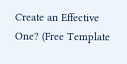Create an Effective One? (Free Template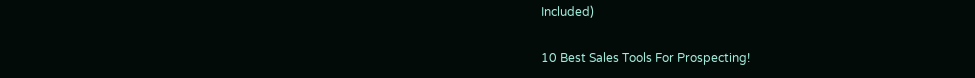Included)

10 Best Sales Tools For Prospecting!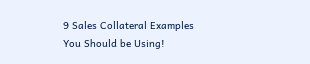9 Sales Collateral Examples You Should be Using!